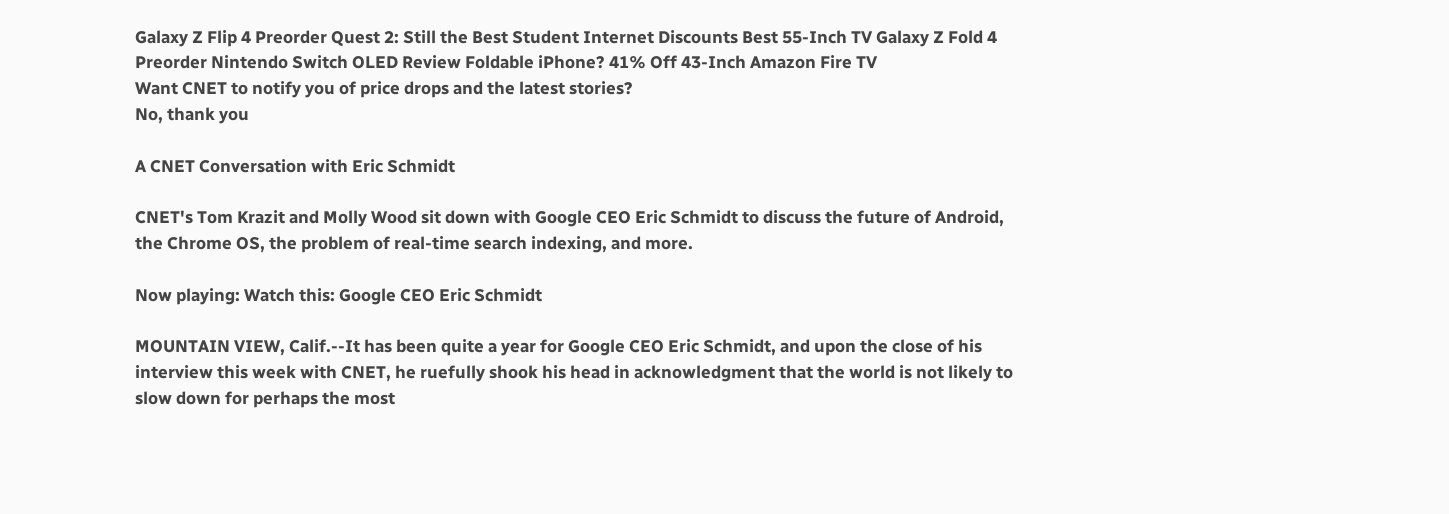Galaxy Z Flip 4 Preorder Quest 2: Still the Best Student Internet Discounts Best 55-Inch TV Galaxy Z Fold 4 Preorder Nintendo Switch OLED Review Foldable iPhone? 41% Off 43-Inch Amazon Fire TV
Want CNET to notify you of price drops and the latest stories?
No, thank you

A CNET Conversation with Eric Schmidt

CNET's Tom Krazit and Molly Wood sit down with Google CEO Eric Schmidt to discuss the future of Android, the Chrome OS, the problem of real-time search indexing, and more.

Now playing: Watch this: Google CEO Eric Schmidt

MOUNTAIN VIEW, Calif.--It has been quite a year for Google CEO Eric Schmidt, and upon the close of his interview this week with CNET, he ruefully shook his head in acknowledgment that the world is not likely to slow down for perhaps the most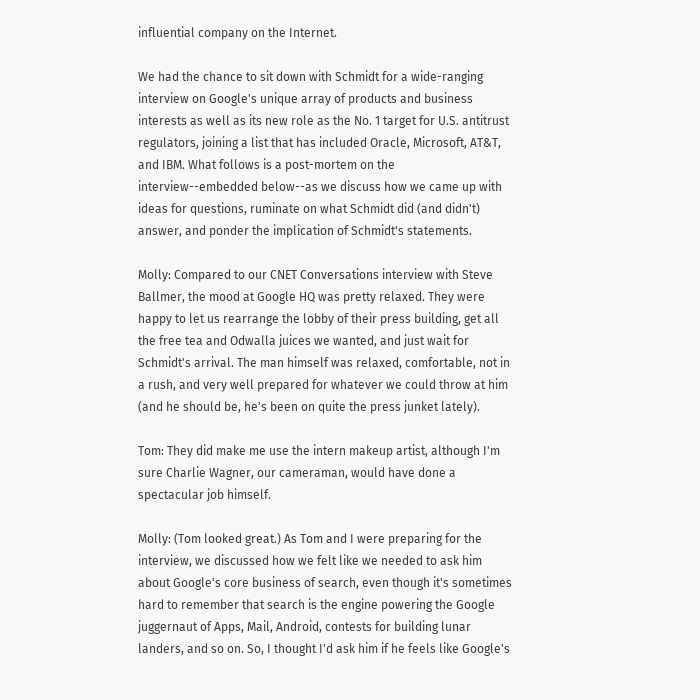influential company on the Internet.

We had the chance to sit down with Schmidt for a wide-ranging interview on Google's unique array of products and business interests as well as its new role as the No. 1 target for U.S. antitrust regulators, joining a list that has included Oracle, Microsoft, AT&T, and IBM. What follows is a post-mortem on the interview--embedded below--as we discuss how we came up with ideas for questions, ruminate on what Schmidt did (and didn't) answer, and ponder the implication of Schmidt's statements.

Molly: Compared to our CNET Conversations interview with Steve Ballmer, the mood at Google HQ was pretty relaxed. They were happy to let us rearrange the lobby of their press building, get all the free tea and Odwalla juices we wanted, and just wait for Schmidt's arrival. The man himself was relaxed, comfortable, not in a rush, and very well prepared for whatever we could throw at him (and he should be, he's been on quite the press junket lately).

Tom: They did make me use the intern makeup artist, although I'm sure Charlie Wagner, our cameraman, would have done a spectacular job himself.

Molly: (Tom looked great.) As Tom and I were preparing for the interview, we discussed how we felt like we needed to ask him about Google's core business of search, even though it's sometimes hard to remember that search is the engine powering the Google juggernaut of Apps, Mail, Android, contests for building lunar landers, and so on. So, I thought I'd ask him if he feels like Google's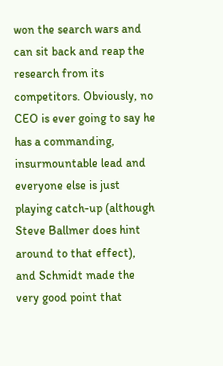won the search wars and can sit back and reap the research from its competitors. Obviously, no CEO is ever going to say he has a commanding, insurmountable lead and everyone else is just playing catch-up (although Steve Ballmer does hint around to that effect), and Schmidt made the very good point that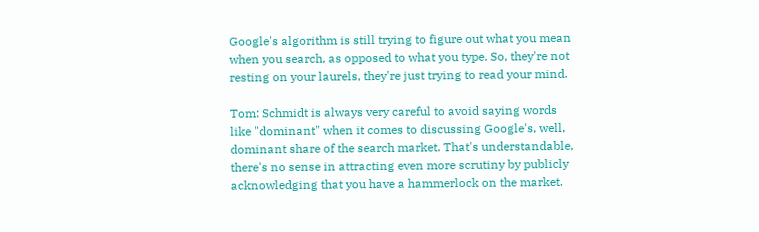Google's algorithm is still trying to figure out what you mean when you search, as opposed to what you type. So, they're not resting on your laurels, they're just trying to read your mind.

Tom: Schmidt is always very careful to avoid saying words like "dominant" when it comes to discussing Google's, well, dominant share of the search market. That's understandable, there's no sense in attracting even more scrutiny by publicly acknowledging that you have a hammerlock on the market.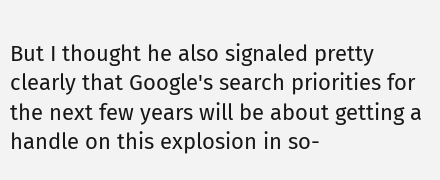But I thought he also signaled pretty clearly that Google's search priorities for the next few years will be about getting a handle on this explosion in so-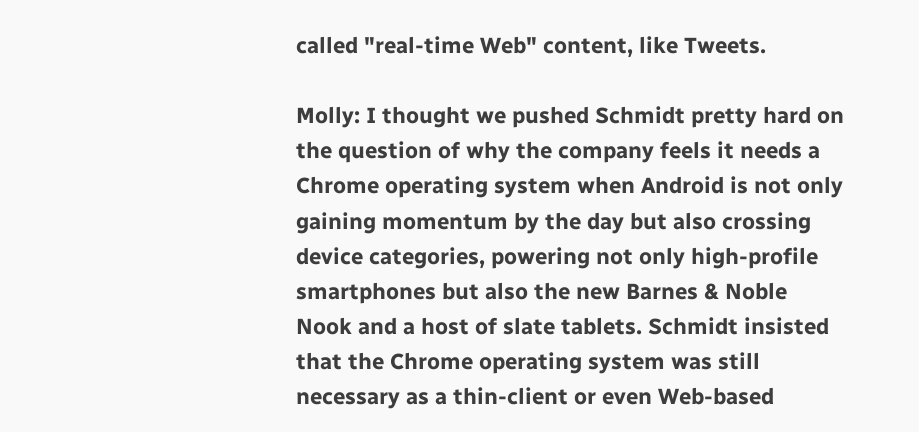called "real-time Web" content, like Tweets.

Molly: I thought we pushed Schmidt pretty hard on the question of why the company feels it needs a Chrome operating system when Android is not only gaining momentum by the day but also crossing device categories, powering not only high-profile smartphones but also the new Barnes & Noble Nook and a host of slate tablets. Schmidt insisted that the Chrome operating system was still necessary as a thin-client or even Web-based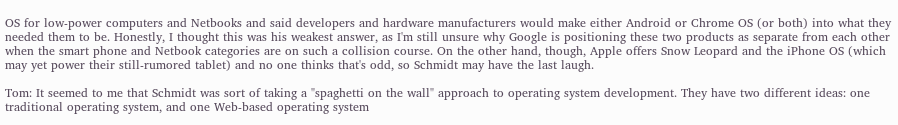OS for low-power computers and Netbooks and said developers and hardware manufacturers would make either Android or Chrome OS (or both) into what they needed them to be. Honestly, I thought this was his weakest answer, as I'm still unsure why Google is positioning these two products as separate from each other when the smart phone and Netbook categories are on such a collision course. On the other hand, though, Apple offers Snow Leopard and the iPhone OS (which may yet power their still-rumored tablet) and no one thinks that's odd, so Schmidt may have the last laugh.

Tom: It seemed to me that Schmidt was sort of taking a "spaghetti on the wall" approach to operating system development. They have two different ideas: one traditional operating system, and one Web-based operating system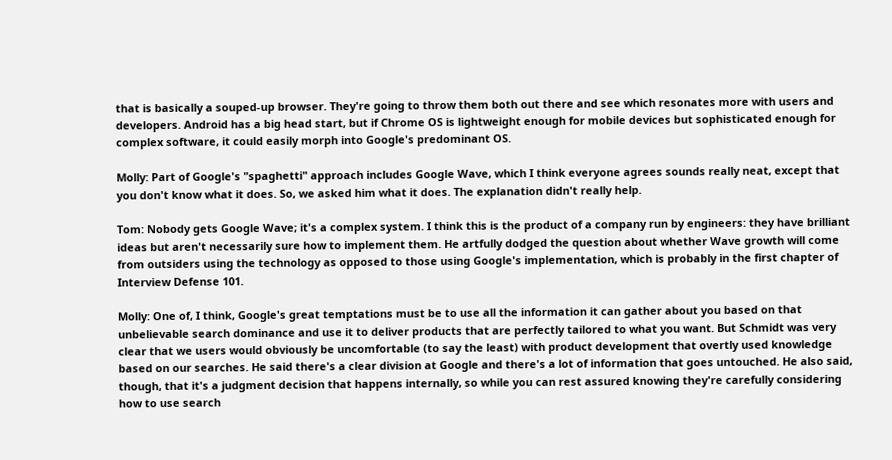that is basically a souped-up browser. They're going to throw them both out there and see which resonates more with users and developers. Android has a big head start, but if Chrome OS is lightweight enough for mobile devices but sophisticated enough for complex software, it could easily morph into Google's predominant OS.

Molly: Part of Google's "spaghetti" approach includes Google Wave, which I think everyone agrees sounds really neat, except that you don't know what it does. So, we asked him what it does. The explanation didn't really help.

Tom: Nobody gets Google Wave; it's a complex system. I think this is the product of a company run by engineers: they have brilliant ideas but aren't necessarily sure how to implement them. He artfully dodged the question about whether Wave growth will come from outsiders using the technology as opposed to those using Google's implementation, which is probably in the first chapter of Interview Defense 101.

Molly: One of, I think, Google's great temptations must be to use all the information it can gather about you based on that unbelievable search dominance and use it to deliver products that are perfectly tailored to what you want. But Schmidt was very clear that we users would obviously be uncomfortable (to say the least) with product development that overtly used knowledge based on our searches. He said there's a clear division at Google and there's a lot of information that goes untouched. He also said, though, that it's a judgment decision that happens internally, so while you can rest assured knowing they're carefully considering how to use search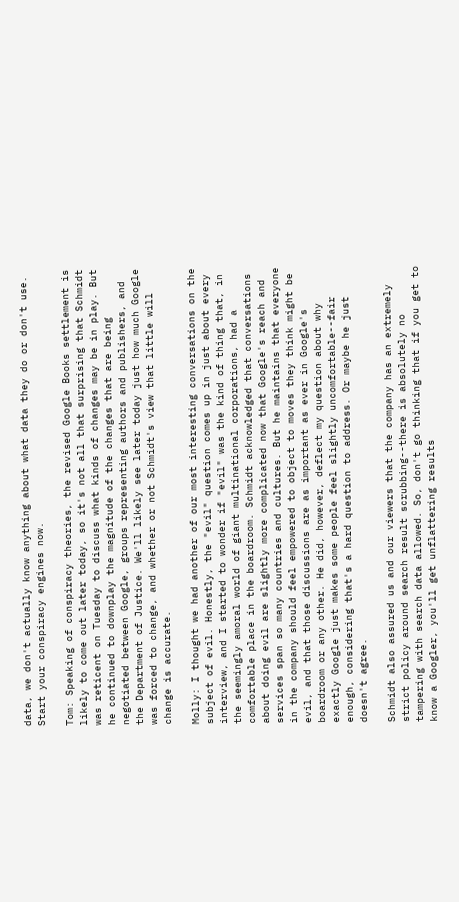data, we don't actually know anything about what data they do or don't use. Start your conspiracy engines now.

Tom: Speaking of conspiracy theories, the revised Google Books settlement is likely to come out later today, so it's not all that surprising that Schmidt was reticent on Tuesday to discuss what kinds of changes may be in play. But he continued to downplay the magnitude of the changes that are being negotiated between Google, groups representing authors and publishers, and the Department of Justice. We'll likely see later today just how much Google was forced to change, and whether or not Schmidt's view that little will change is accurate.

Molly: I thought we had another of our most interesting conversations on the subject of evil. Honestly, the "evil" question comes up in just about every interview, and I started to wonder if "evil" was the kind of thing that, in the seemingly amoral world of giant multinational corporations, had a comfortable place in the boardroom. Schmidt acknowledged that conversations about doing evil are slightly more complicated now that Google's reach and services span so many countries and cultures. But he maintains that everyone in the company should feel empowered to object to moves they think might be evil, and that those discussions are as important as ever in Google's boardroom or any other. He did, however, deflect my question about why exactly Google just makes some people feel slightly uncomfortable--fair enough, considering that's a hard question to address. Or maybe he just doesn't agree.

Schmidt also assured us and our viewers that the company has an extremely strict policy around search result scrubbing--there is absolutely no tampering with search data allowed. So, don't go thinking that if you get to know a Googler, you'll get unflattering results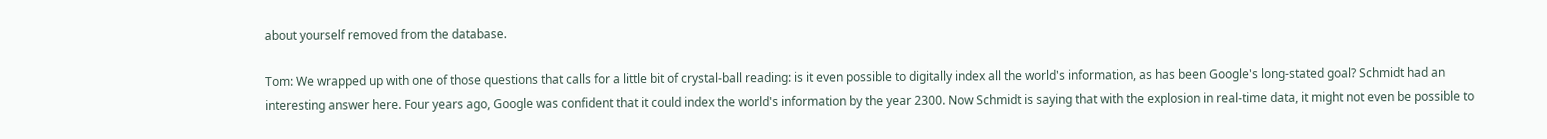about yourself removed from the database.

Tom: We wrapped up with one of those questions that calls for a little bit of crystal-ball reading: is it even possible to digitally index all the world's information, as has been Google's long-stated goal? Schmidt had an interesting answer here. Four years ago, Google was confident that it could index the world's information by the year 2300. Now Schmidt is saying that with the explosion in real-time data, it might not even be possible to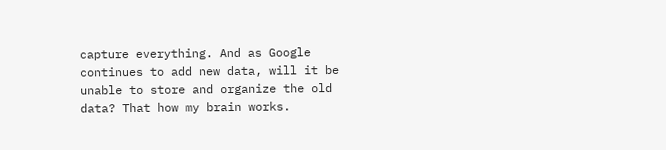capture everything. And as Google continues to add new data, will it be unable to store and organize the old data? That how my brain works.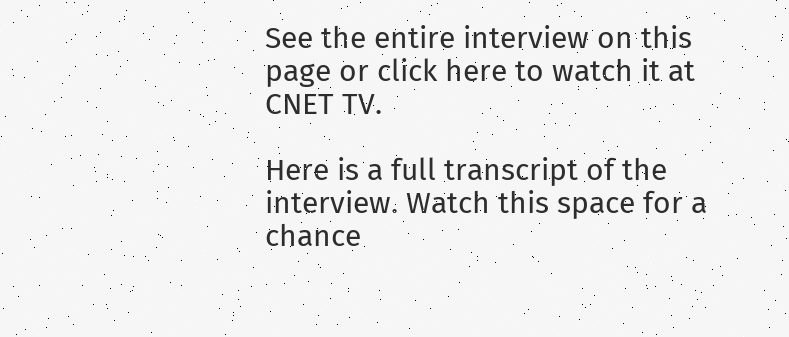See the entire interview on this page or click here to watch it at CNET TV.

Here is a full transcript of the interview. Watch this space for a chance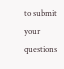to submit your questions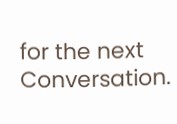for the next Conversation.